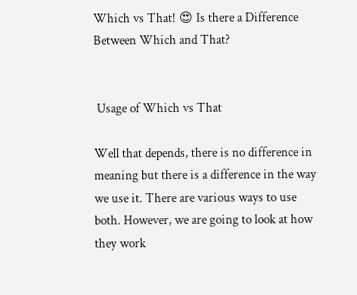Which vs That! 😍 Is there a Difference Between Which and That?


 Usage of Which vs That

Well that depends, there is no difference in meaning but there is a difference in the way we use it. There are various ways to use both. However, we are going to look at how they work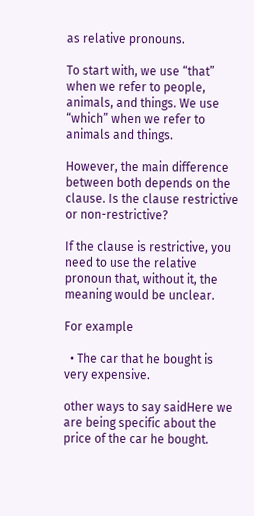as relative pronouns.

To start with, we use “that” when we refer to people, animals, and things. We use “which” when we refer to animals and things.

However, the main difference between both depends on the clause. Is the clause restrictive or non-restrictive?

If the clause is restrictive, you need to use the relative pronoun that, without it, the meaning would be unclear.

For example

  • The car that he bought is very expensive.

other ways to say saidHere we are being specific about the price of the car he bought.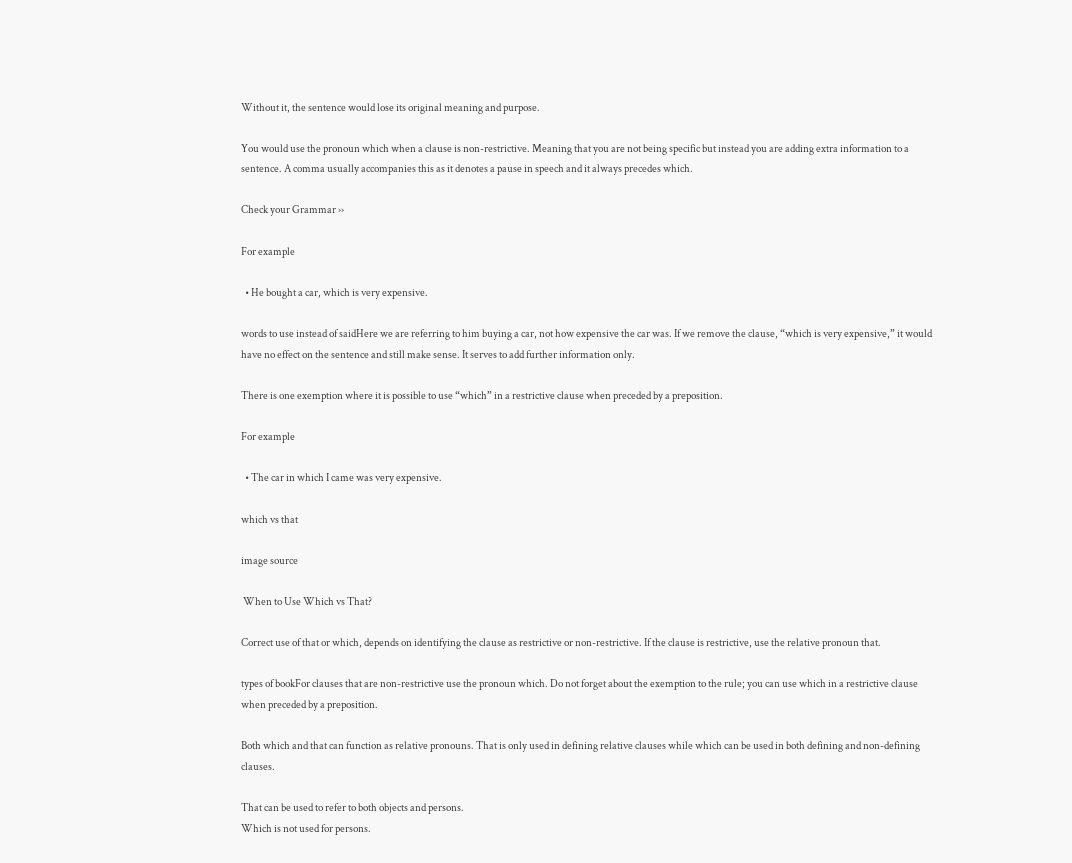Without it, the sentence would lose its original meaning and purpose.

You would use the pronoun which when a clause is non-restrictive. Meaning that you are not being specific but instead you are adding extra information to a sentence. A comma usually accompanies this as it denotes a pause in speech and it always precedes which.

Check your Grammar ››

For example

  • He bought a car, which is very expensive.

words to use instead of saidHere we are referring to him buying a car, not how expensive the car was. If we remove the clause, “which is very expensive,” it would have no effect on the sentence and still make sense. It serves to add further information only.

There is one exemption where it is possible to use “which” in a restrictive clause when preceded by a preposition.

For example

  • The car in which I came was very expensive.

which vs that

image source

 When to Use Which vs That?

Correct use of that or which, depends on identifying the clause as restrictive or non-restrictive. If the clause is restrictive, use the relative pronoun that.

types of bookFor clauses that are non-restrictive use the pronoun which. Do not forget about the exemption to the rule; you can use which in a restrictive clause when preceded by a preposition.

Both which and that can function as relative pronouns. That is only used in defining relative clauses while which can be used in both defining and non-defining clauses.

That can be used to refer to both objects and persons.
Which is not used for persons.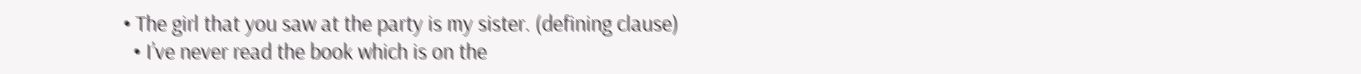• The girl that you saw at the party is my sister. (defining clause)
  • I’ve never read the book which is on the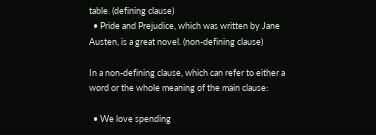table. (defining clause)
  • Pride and Prejudice, which was written by Jane Austen, is a great novel. (non-defining clause)

In a non-defining clause, which can refer to either a word or the whole meaning of the main clause:

  • We love spending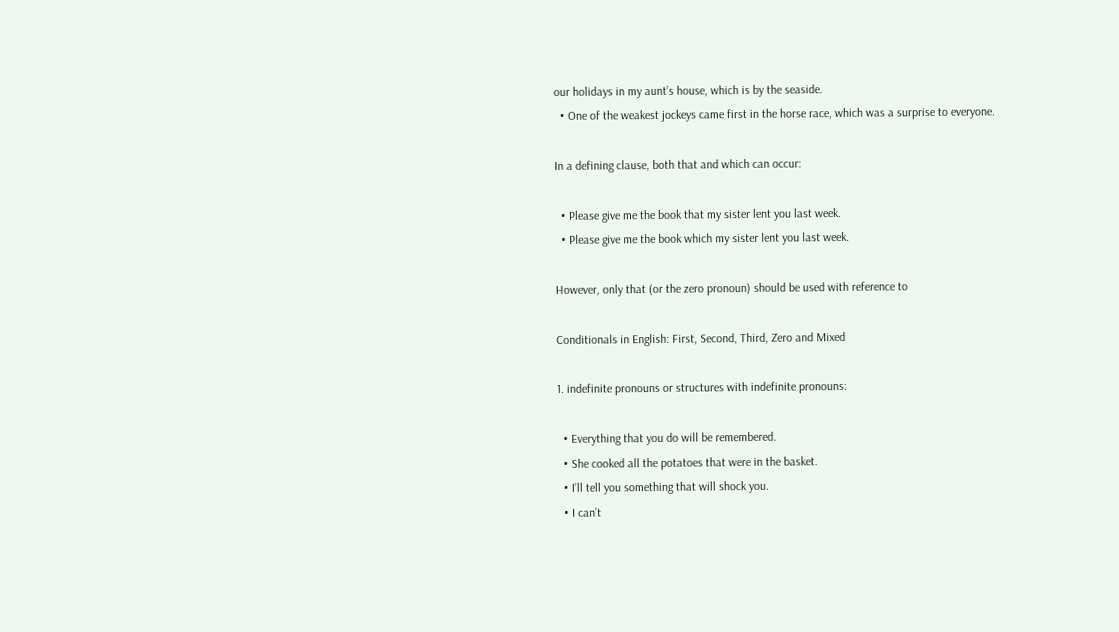our holidays in my aunt’s house, which is by the seaside.
  • One of the weakest jockeys came first in the horse race, which was a surprise to everyone.

In a defining clause, both that and which can occur:

  • Please give me the book that my sister lent you last week.
  • Please give me the book which my sister lent you last week.

However, only that (or the zero pronoun) should be used with reference to

Conditionals in English: First, Second, Third, Zero and Mixed

1. indefinite pronouns or structures with indefinite pronouns:

  • Everything that you do will be remembered.
  • She cooked all the potatoes that were in the basket.
  • I’ll tell you something that will shock you.
  • I can’t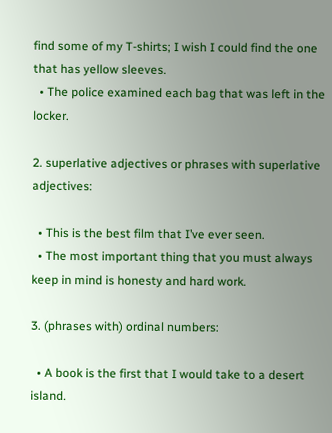find some of my T-shirts; I wish I could find the one that has yellow sleeves.
  • The police examined each bag that was left in the locker.

2. superlative adjectives or phrases with superlative adjectives:

  • This is the best film that I’ve ever seen.
  • The most important thing that you must always keep in mind is honesty and hard work.

3. (phrases with) ordinal numbers:

  • A book is the first that I would take to a desert island.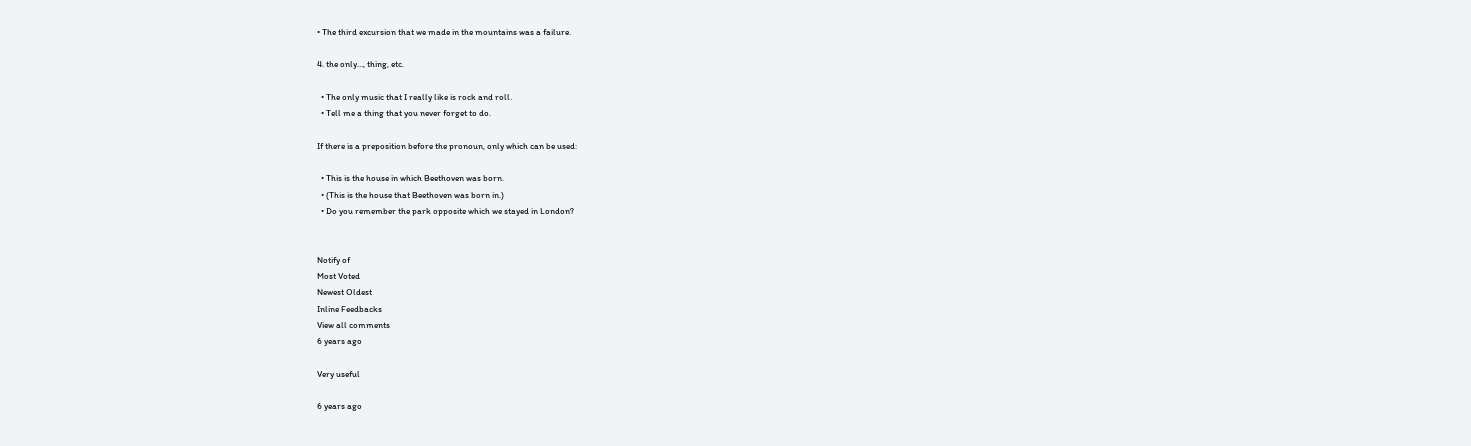• The third excursion that we made in the mountains was a failure.

4. the only…, thing, etc.

  • The only music that I really like is rock and roll.
  • Tell me a thing that you never forget to do.

If there is a preposition before the pronoun, only which can be used:

  • This is the house in which Beethoven was born.
  • (This is the house that Beethoven was born in.)
  • Do you remember the park opposite which we stayed in London?


Notify of
Most Voted
Newest Oldest
Inline Feedbacks
View all comments
6 years ago

Very useful

6 years ago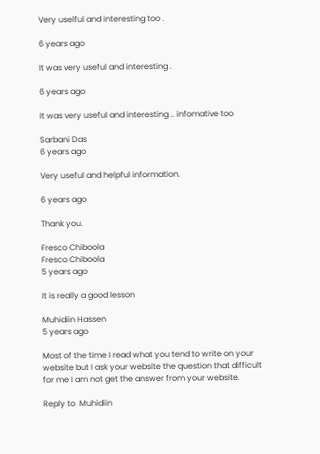Very uselful and interesting too .

6 years ago

It was very useful and interesting .

6 years ago

It was very useful and interesting .. infomative too

Sarbani Das
6 years ago

Very useful and helpful information.

6 years ago

Thank you.

Fresco Chiboola
Fresco Chiboola
5 years ago

It is really a good lesson

Muhidiin Hassen
5 years ago

Most of the time I read what you tend to write on your website but I ask your website the question that difficult for me I am not get the answer from your website.

Reply to  Muhidiin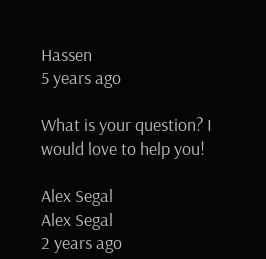Hassen
5 years ago

What is your question? I would love to help you!

Alex Segal
Alex Segal
2 years ago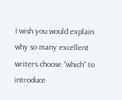I wish you would explain why so many excellent writers choose “which” to introduce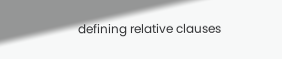defining relative clauses